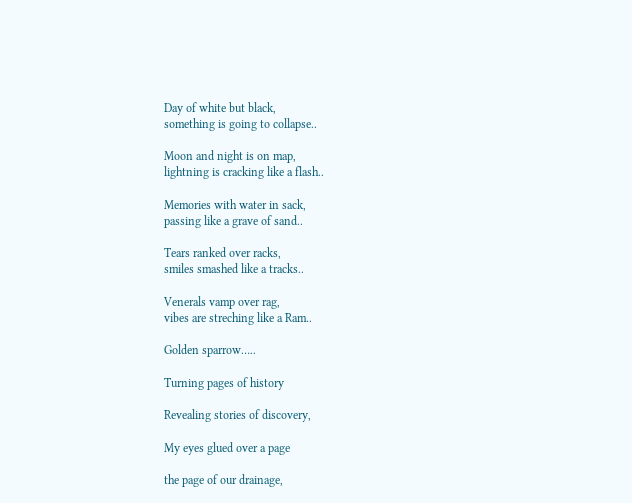Day of white but black,
something is going to collapse..

Moon and night is on map,
lightning is cracking like a flash..

Memories with water in sack,
passing like a grave of sand..

Tears ranked over racks,
smiles smashed like a tracks..

Venerals vamp over rag,
vibes are streching like a Ram..

Golden sparrow…..

Turning pages of history

Revealing stories of discovery,

My eyes glued over a page

the page of our drainage,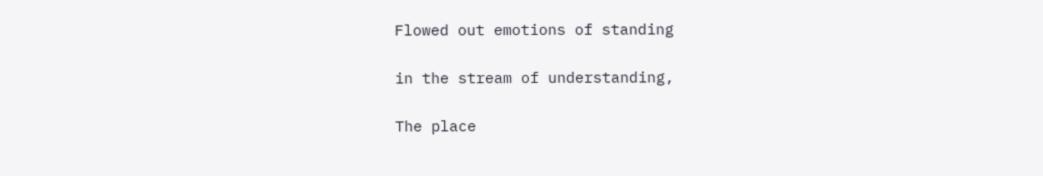Flowed out emotions of standing

in the stream of understanding,

The place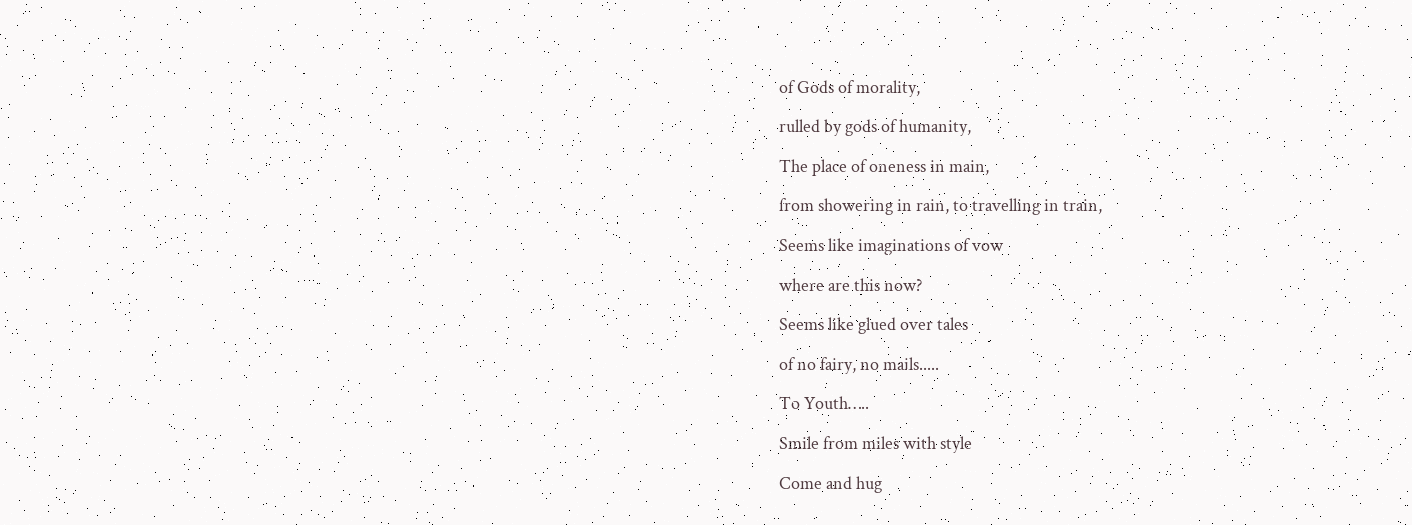of Gods of morality,

rulled by gods of humanity,

The place of oneness in main,

from showering in rain, to travelling in train,

Seems like imaginations of vow

where are this now?

Seems like glued over tales

of no fairy, no mails.....

To Youth…..

Smile from miles with style

Come and hug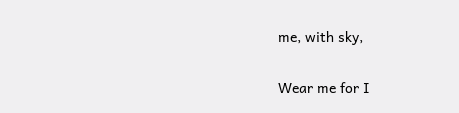me, with sky,

Wear me for I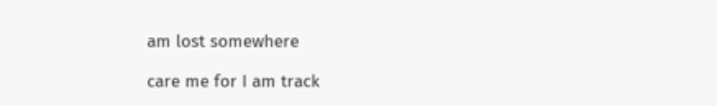am lost somewhere

care me for I am track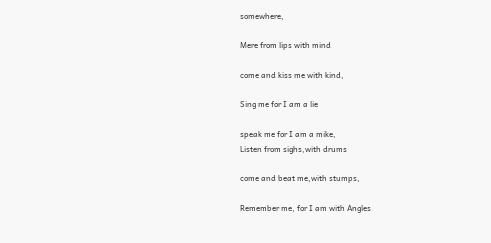somewhere,

Mere from lips with mind

come and kiss me with kind,

Sing me for I am a lie

speak me for I am a mike,
Listen from sighs,with drums

come and beat me,with stumps,

Remember me, for I am with Angles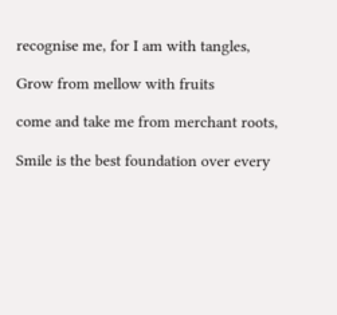recognise me, for I am with tangles,

Grow from mellow with fruits

come and take me from merchant roots,

Smile is the best foundation over every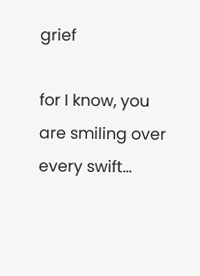grief

for I know, you are smiling over every swift...